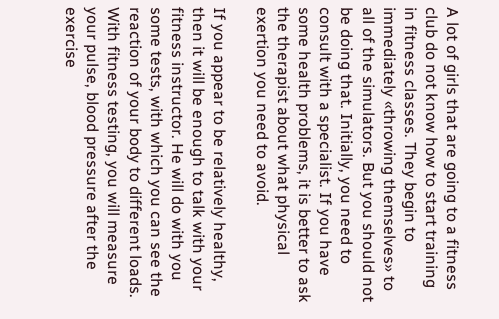A lot of girls that are going to a fitness club do not know how to start training in fitness classes. They begin to immediately «throwing themselves» to all of the simulators. But you should not be doing that. Initially, you need to consult with a specialist. If you have some health problems, it is better to ask the therapist about what physical exertion you need to avoid.

If you appear to be relatively healthy, then it will be enough to talk with your fitness instructor. He will do with you some tests, with which you can see the reaction of your body to different loads. With fitness testing, you will measure your pulse, blood pressure after the exercise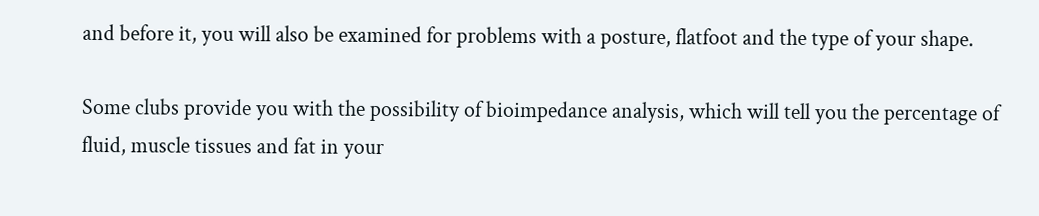and before it, you will also be examined for problems with a posture, flatfoot and the type of your shape.

Some clubs provide you with the possibility of bioimpedance analysis, which will tell you the percentage of fluid, muscle tissues and fat in your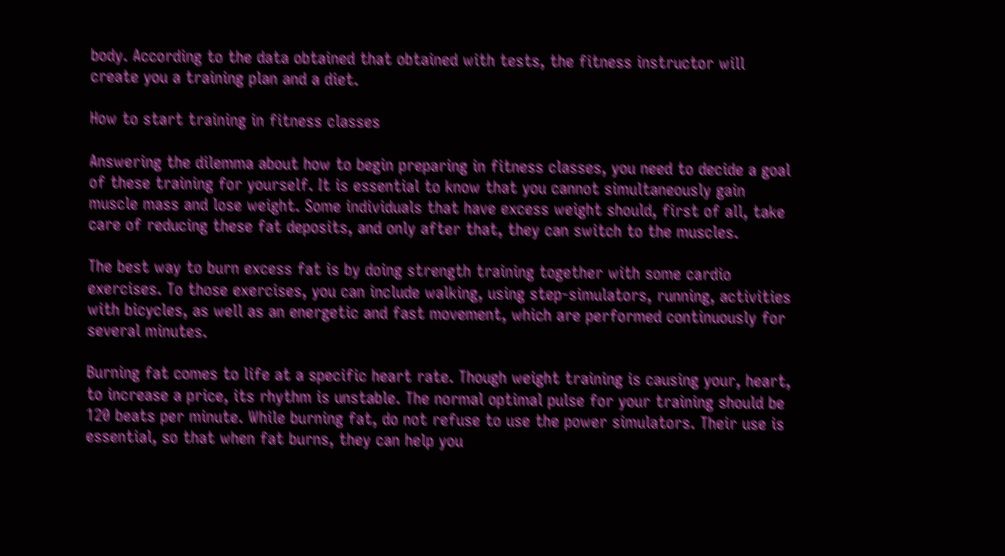body. According to the data obtained that obtained with tests, the fitness instructor will create you a training plan and a diet.

How to start training in fitness classes

Answering the dilemma about how to begin preparing in fitness classes, you need to decide a goal of these training for yourself. It is essential to know that you cannot simultaneously gain muscle mass and lose weight. Some individuals that have excess weight should, first of all, take care of reducing these fat deposits, and only after that, they can switch to the muscles.

The best way to burn excess fat is by doing strength training together with some cardio exercises. To those exercises, you can include walking, using step-simulators, running, activities with bicycles, as well as an energetic and fast movement, which are performed continuously for several minutes.

Burning fat comes to life at a specific heart rate. Though weight training is causing your, heart, to increase a price, its rhythm is unstable. The normal optimal pulse for your training should be 120 beats per minute. While burning fat, do not refuse to use the power simulators. Their use is essential, so that when fat burns, they can help you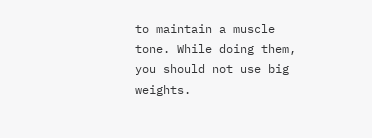to maintain a muscle tone. While doing them, you should not use big weights.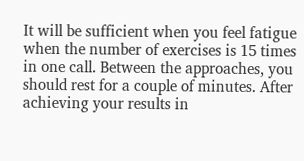It will be sufficient when you feel fatigue when the number of exercises is 15 times in one call. Between the approaches, you should rest for a couple of minutes. After achieving your results in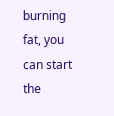burning fat, you can start the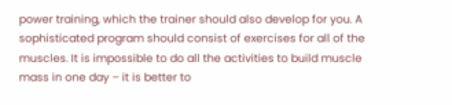power training, which the trainer should also develop for you. A sophisticated program should consist of exercises for all of the muscles. It is impossible to do all the activities to build muscle mass in one day – it is better to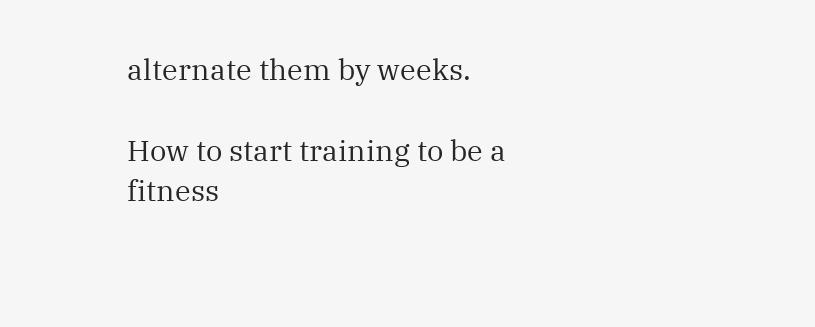alternate them by weeks.

How to start training to be a fitness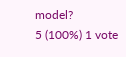model?
5 (100%) 1 vote